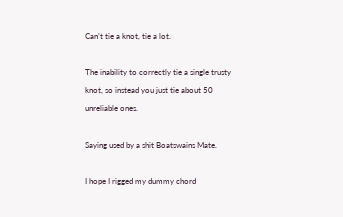Can’t tie a knot, tie a lot.

The inability to correctly tie a single trusty knot, so instead you just tie about 50 unreliable ones.

Saying used by a shit Boatswains Mate.

I hope I rigged my dummy chord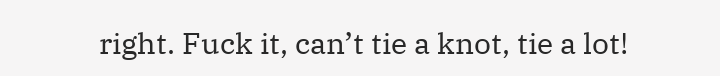right. Fuck it, can’t tie a knot, tie a lot!